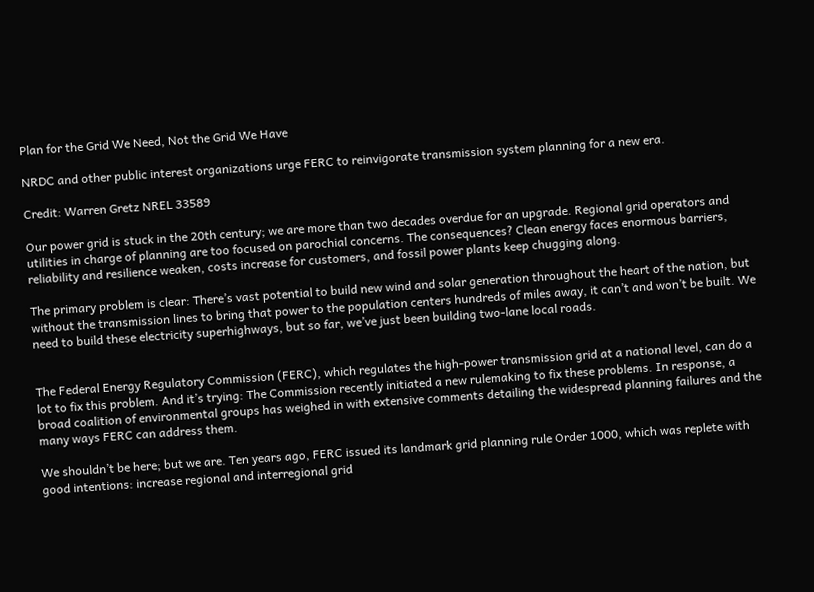Plan for the Grid We Need, Not the Grid We Have

NRDC and other public interest organizations urge FERC to reinvigorate transmission system planning for a new era.

Credit: Warren Gretz NREL 33589

Our power grid is stuck in the 20th century; we are more than two decades overdue for an upgrade. Regional grid operators and utilities in charge of planning are too focused on parochial concerns. The consequences? Clean energy faces enormous barriers, reliability and resilience weaken, costs increase for customers, and fossil power plants keep chugging along.

The primary problem is clear: There’s vast potential to build new wind and solar generation throughout the heart of the nation, but without the transmission lines to bring that power to the population centers hundreds of miles away, it can’t and won’t be built. We need to build these electricity superhighways, but so far, we’ve just been building two-lane local roads.


The Federal Energy Regulatory Commission (FERC), which regulates the high-power transmission grid at a national level, can do a lot to fix this problem. And it’s trying: The Commission recently initiated a new rulemaking to fix these problems. In response, a broad coalition of environmental groups has weighed in with extensive comments detailing the widespread planning failures and the many ways FERC can address them.

We shouldn’t be here; but we are. Ten years ago, FERC issued its landmark grid planning rule Order 1000, which was replete with good intentions: increase regional and interregional grid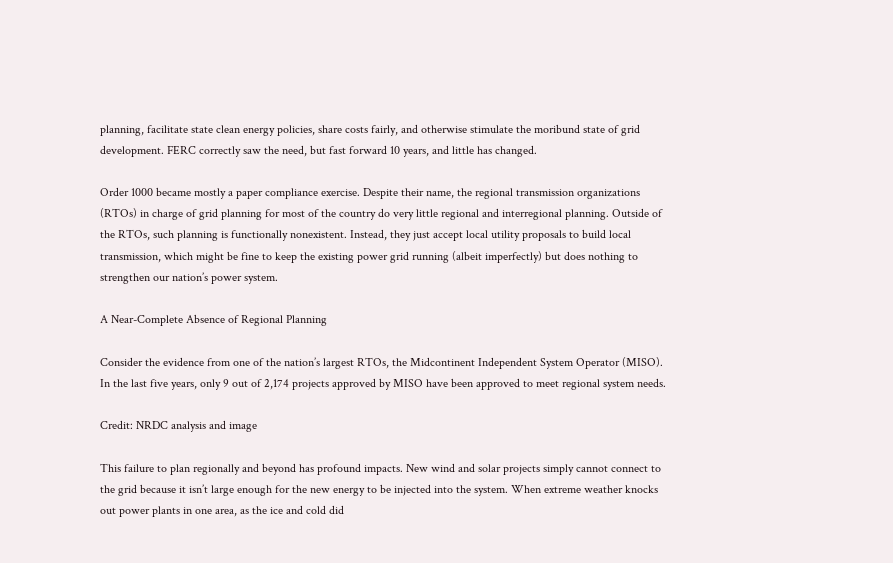planning, facilitate state clean energy policies, share costs fairly, and otherwise stimulate the moribund state of grid development. FERC correctly saw the need, but fast forward 10 years, and little has changed.

Order 1000 became mostly a paper compliance exercise. Despite their name, the regional transmission organizations (RTOs) in charge of grid planning for most of the country do very little regional and interregional planning. Outside of the RTOs, such planning is functionally nonexistent. Instead, they just accept local utility proposals to build local transmission, which might be fine to keep the existing power grid running (albeit imperfectly) but does nothing to strengthen our nation’s power system.

A Near-Complete Absence of Regional Planning

Consider the evidence from one of the nation’s largest RTOs, the Midcontinent Independent System Operator (MISO). In the last five years, only 9 out of 2,174 projects approved by MISO have been approved to meet regional system needs.

Credit: NRDC analysis and image

This failure to plan regionally and beyond has profound impacts. New wind and solar projects simply cannot connect to the grid because it isn’t large enough for the new energy to be injected into the system. When extreme weather knocks out power plants in one area, as the ice and cold did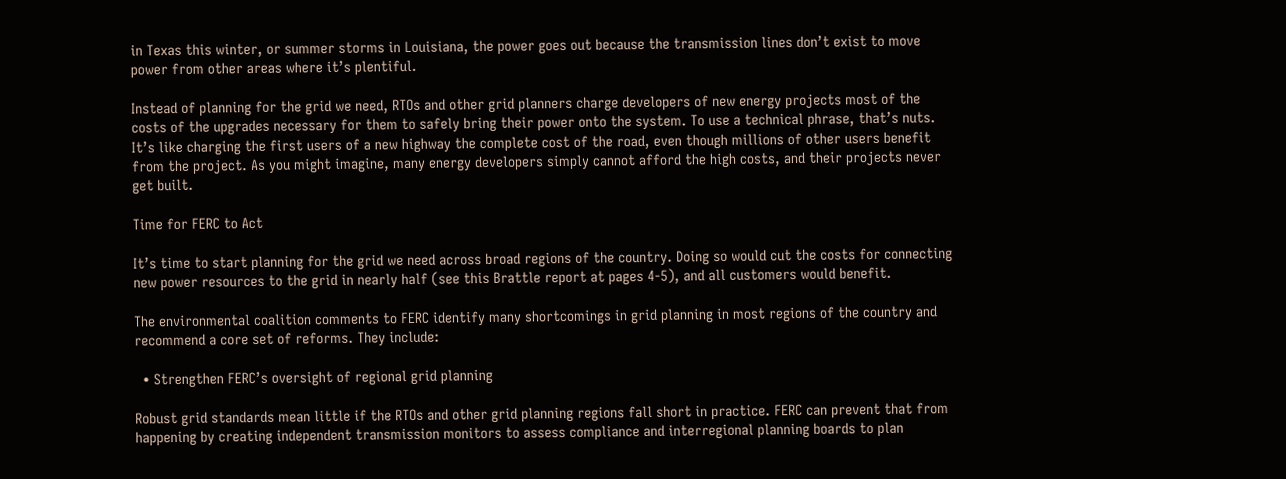in Texas this winter, or summer storms in Louisiana, the power goes out because the transmission lines don’t exist to move power from other areas where it’s plentiful.

Instead of planning for the grid we need, RTOs and other grid planners charge developers of new energy projects most of the costs of the upgrades necessary for them to safely bring their power onto the system. To use a technical phrase, that’s nuts. It’s like charging the first users of a new highway the complete cost of the road, even though millions of other users benefit from the project. As you might imagine, many energy developers simply cannot afford the high costs, and their projects never get built.

Time for FERC to Act

It’s time to start planning for the grid we need across broad regions of the country. Doing so would cut the costs for connecting new power resources to the grid in nearly half (see this Brattle report at pages 4-5), and all customers would benefit.

The environmental coalition comments to FERC identify many shortcomings in grid planning in most regions of the country and recommend a core set of reforms. They include:

  • Strengthen FERC’s oversight of regional grid planning

Robust grid standards mean little if the RTOs and other grid planning regions fall short in practice. FERC can prevent that from happening by creating independent transmission monitors to assess compliance and interregional planning boards to plan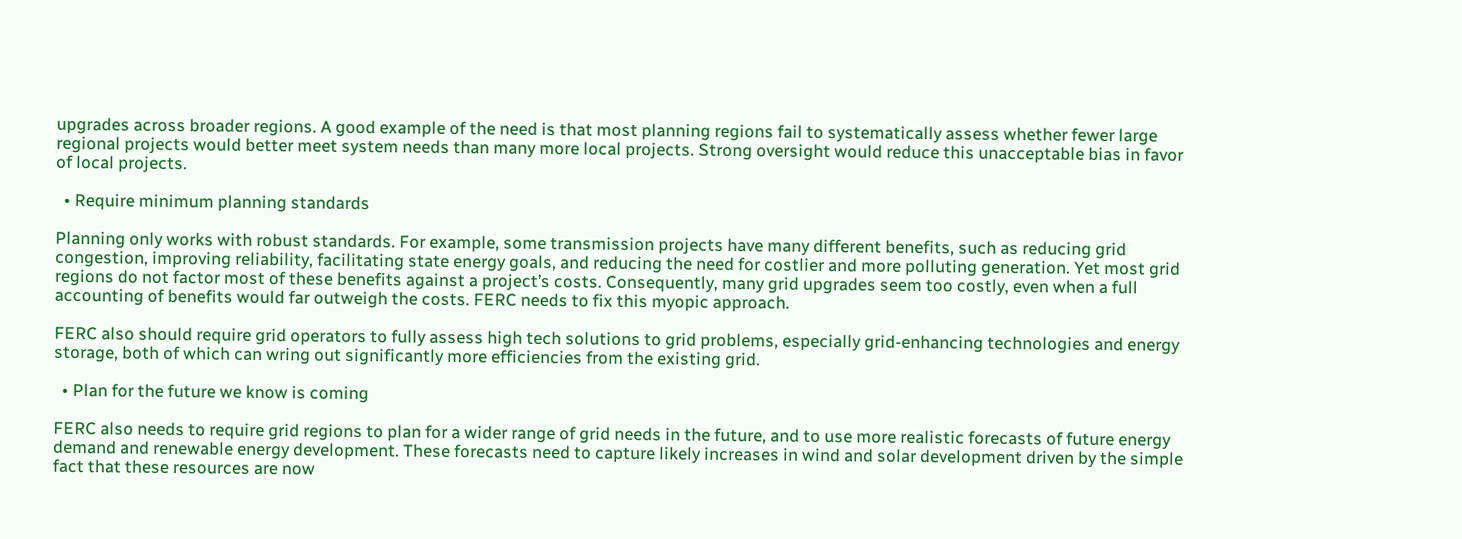upgrades across broader regions. A good example of the need is that most planning regions fail to systematically assess whether fewer large regional projects would better meet system needs than many more local projects. Strong oversight would reduce this unacceptable bias in favor of local projects.

  • Require minimum planning standards

Planning only works with robust standards. For example, some transmission projects have many different benefits, such as reducing grid congestion, improving reliability, facilitating state energy goals, and reducing the need for costlier and more polluting generation. Yet most grid regions do not factor most of these benefits against a project’s costs. Consequently, many grid upgrades seem too costly, even when a full accounting of benefits would far outweigh the costs. FERC needs to fix this myopic approach.

FERC also should require grid operators to fully assess high tech solutions to grid problems, especially grid-enhancing technologies and energy storage, both of which can wring out significantly more efficiencies from the existing grid.

  • Plan for the future we know is coming

FERC also needs to require grid regions to plan for a wider range of grid needs in the future, and to use more realistic forecasts of future energy demand and renewable energy development. These forecasts need to capture likely increases in wind and solar development driven by the simple fact that these resources are now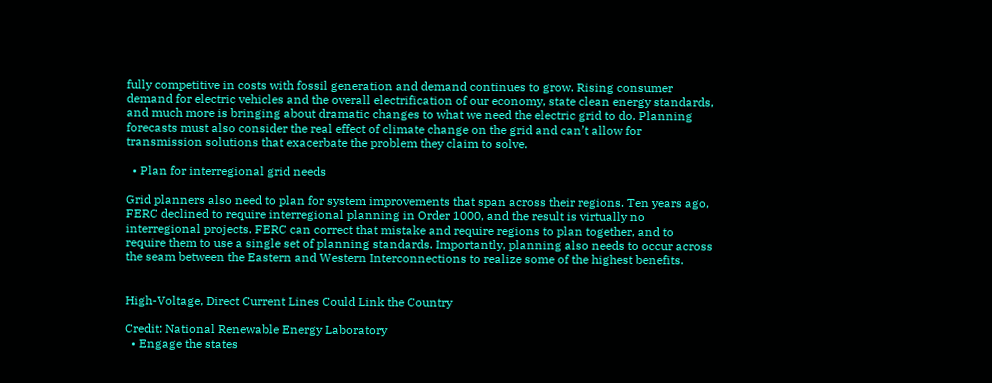fully competitive in costs with fossil generation and demand continues to grow. Rising consumer demand for electric vehicles and the overall electrification of our economy, state clean energy standards, and much more is bringing about dramatic changes to what we need the electric grid to do. Planning forecasts must also consider the real effect of climate change on the grid and can’t allow for transmission solutions that exacerbate the problem they claim to solve.

  • Plan for interregional grid needs

Grid planners also need to plan for system improvements that span across their regions. Ten years ago, FERC declined to require interregional planning in Order 1000, and the result is virtually no interregional projects. FERC can correct that mistake and require regions to plan together, and to require them to use a single set of planning standards. Importantly, planning also needs to occur across the seam between the Eastern and Western Interconnections to realize some of the highest benefits.


High-Voltage, Direct Current Lines Could Link the Country

Credit: National Renewable Energy Laboratory
  • Engage the states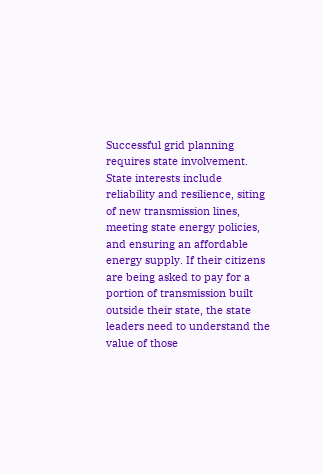Successful grid planning requires state involvement. State interests include reliability and resilience, siting of new transmission lines, meeting state energy policies, and ensuring an affordable energy supply. If their citizens are being asked to pay for a portion of transmission built outside their state, the state leaders need to understand the value of those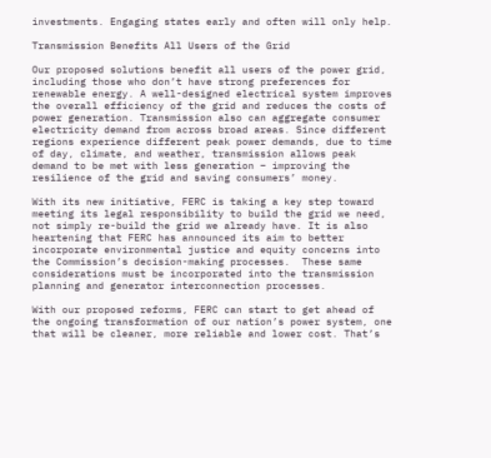investments. Engaging states early and often will only help.

Transmission Benefits All Users of the Grid

Our proposed solutions benefit all users of the power grid, including those who don’t have strong preferences for renewable energy. A well-designed electrical system improves the overall efficiency of the grid and reduces the costs of power generation. Transmission also can aggregate consumer electricity demand from across broad areas. Since different regions experience different peak power demands, due to time of day, climate, and weather, transmission allows peak demand to be met with less generation – improving the resilience of the grid and saving consumers’ money.

With its new initiative, FERC is taking a key step toward meeting its legal responsibility to build the grid we need, not simply re-build the grid we already have. It is also heartening that FERC has announced its aim to better incorporate environmental justice and equity concerns into the Commission’s decision-making processes.  These same considerations must be incorporated into the transmission planning and generator interconnection processes.

With our proposed reforms, FERC can start to get ahead of the ongoing transformation of our nation’s power system, one that will be cleaner, more reliable and lower cost. That’s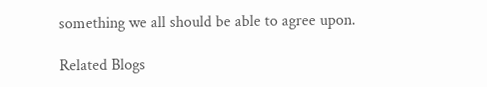something we all should be able to agree upon.

Related Blogs